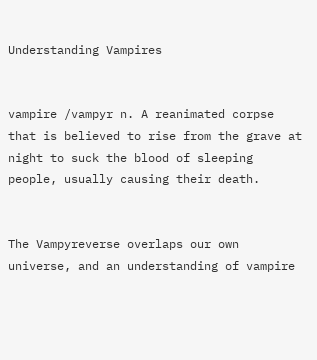Understanding Vampires


vampire /vampyr n. A reanimated corpse that is believed to rise from the grave at night to suck the blood of sleeping people, usually causing their death.


The Vampyreverse overlaps our own universe, and an understanding of vampire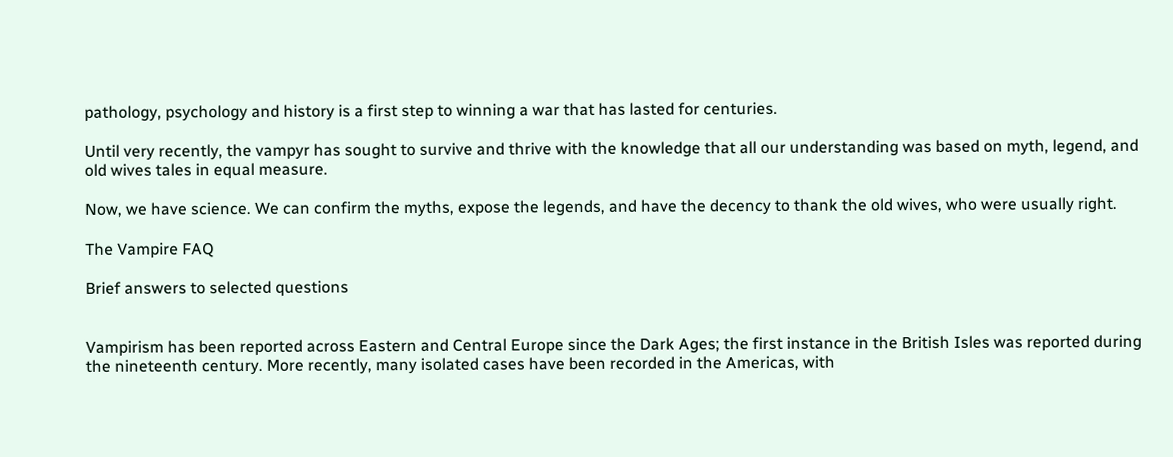pathology, psychology and history is a first step to winning a war that has lasted for centuries.

Until very recently, the vampyr has sought to survive and thrive with the knowledge that all our understanding was based on myth, legend, and old wives tales in equal measure.

Now, we have science. We can confirm the myths, expose the legends, and have the decency to thank the old wives, who were usually right.

The Vampire FAQ

Brief answers to selected questions


Vampirism has been reported across Eastern and Central Europe since the Dark Ages; the first instance in the British Isles was reported during the nineteenth century. More recently, many isolated cases have been recorded in the Americas, with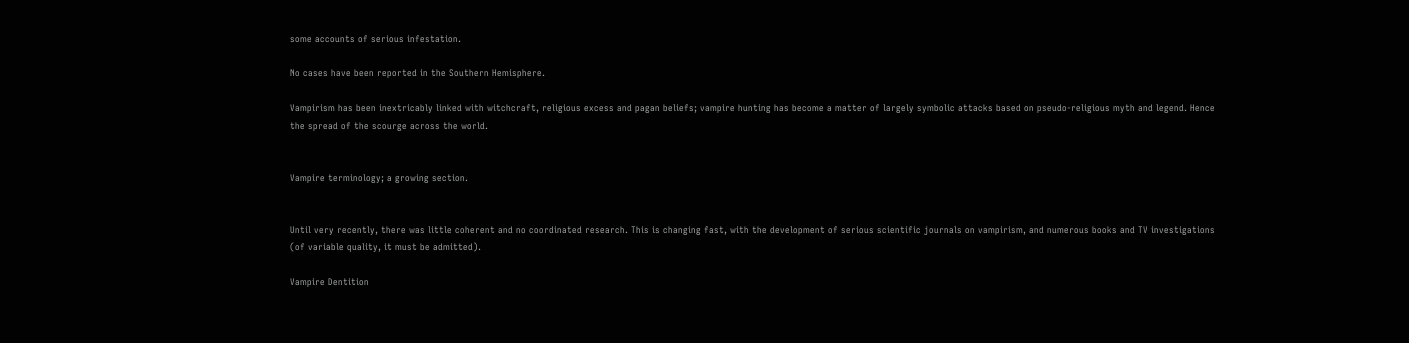some accounts of serious infestation.

No cases have been reported in the Southern Hemisphere.

Vampirism has been inextricably linked with witchcraft, religious excess and pagan beliefs; vampire hunting has become a matter of largely symbolic attacks based on pseudo-religious myth and legend. Hence the spread of the scourge across the world.


Vampire terminology; a growing section.


Until very recently, there was little coherent and no coordinated research. This is changing fast, with the development of serious scientific journals on vampirism, and numerous books and TV investigations (of variable quality, it must be admitted).

Vampire Dentition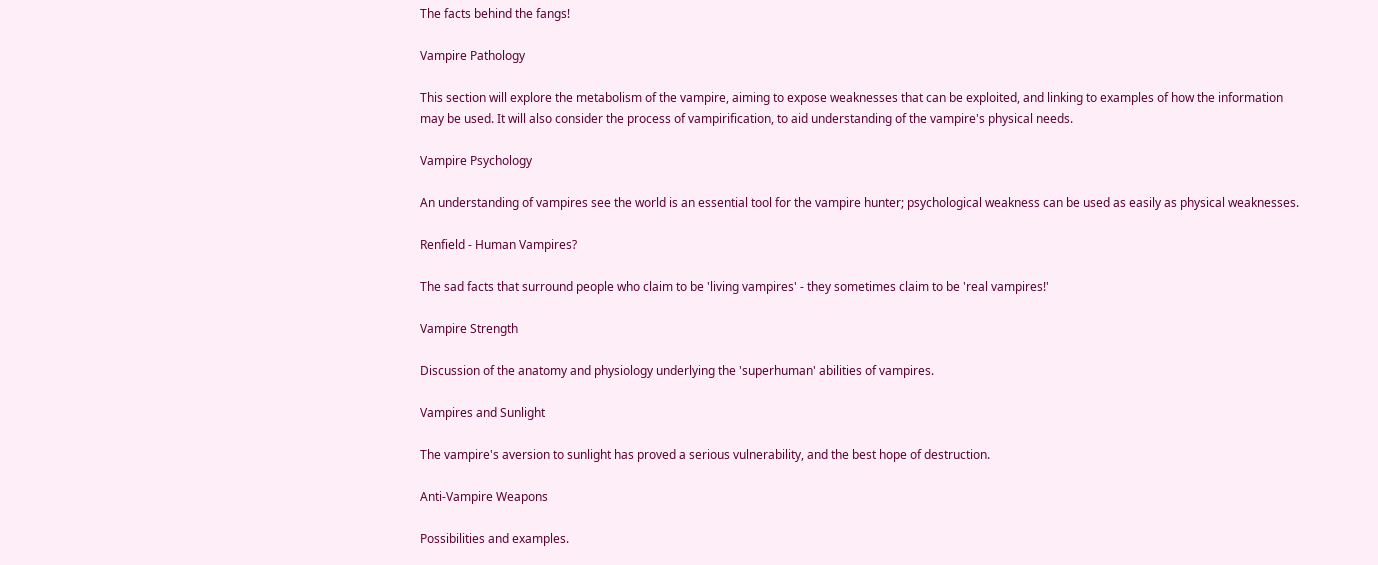The facts behind the fangs!

Vampire Pathology

This section will explore the metabolism of the vampire, aiming to expose weaknesses that can be exploited, and linking to examples of how the information may be used. It will also consider the process of vampirification, to aid understanding of the vampire's physical needs.

Vampire Psychology

An understanding of vampires see the world is an essential tool for the vampire hunter; psychological weakness can be used as easily as physical weaknesses.

Renfield - Human Vampires?

The sad facts that surround people who claim to be 'living vampires' - they sometimes claim to be 'real vampires!'

Vampire Strength

Discussion of the anatomy and physiology underlying the 'superhuman' abilities of vampires.

Vampires and Sunlight

The vampire's aversion to sunlight has proved a serious vulnerability, and the best hope of destruction.

Anti-Vampire Weapons

Possibilities and examples.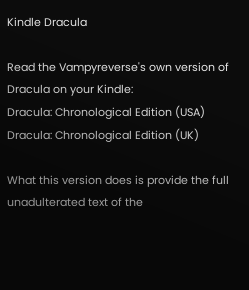Kindle Dracula

Read the Vampyreverse's own version of Dracula on your Kindle:
Dracula: Chronological Edition (USA)
Dracula: Chronological Edition (UK)

What this version does is provide the full unadulterated text of the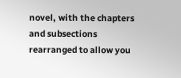novel, with the chapters and subsections rearranged to allow you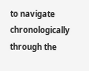to navigate chronologically through the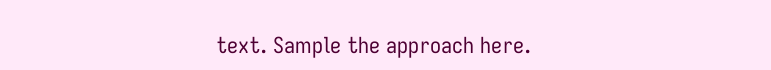text. Sample the approach here.